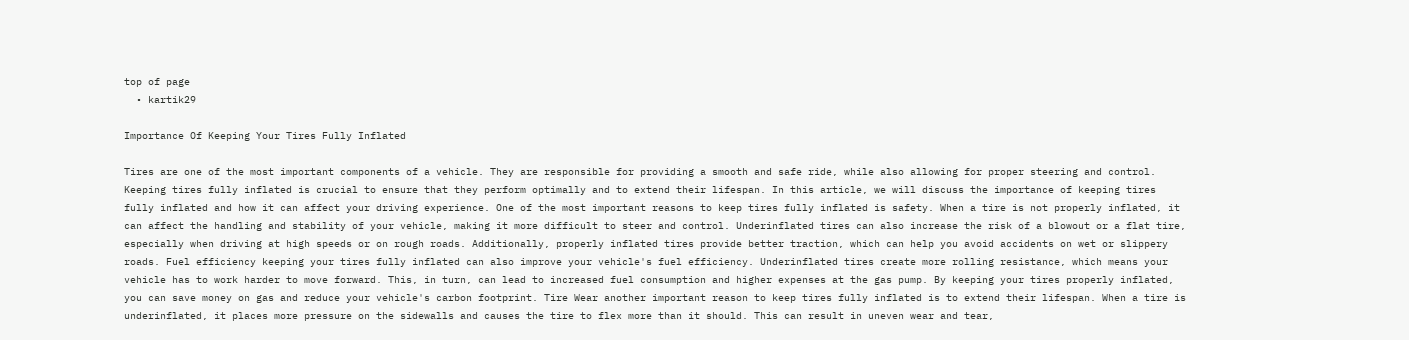top of page
  • kartik29

Importance Of Keeping Your Tires Fully Inflated

Tires are one of the most important components of a vehicle. They are responsible for providing a smooth and safe ride, while also allowing for proper steering and control. Keeping tires fully inflated is crucial to ensure that they perform optimally and to extend their lifespan. In this article, we will discuss the importance of keeping tires fully inflated and how it can affect your driving experience. One of the most important reasons to keep tires fully inflated is safety. When a tire is not properly inflated, it can affect the handling and stability of your vehicle, making it more difficult to steer and control. Underinflated tires can also increase the risk of a blowout or a flat tire, especially when driving at high speeds or on rough roads. Additionally, properly inflated tires provide better traction, which can help you avoid accidents on wet or slippery roads. Fuel efficiency keeping your tires fully inflated can also improve your vehicle's fuel efficiency. Underinflated tires create more rolling resistance, which means your vehicle has to work harder to move forward. This, in turn, can lead to increased fuel consumption and higher expenses at the gas pump. By keeping your tires properly inflated, you can save money on gas and reduce your vehicle's carbon footprint. Tire Wear another important reason to keep tires fully inflated is to extend their lifespan. When a tire is underinflated, it places more pressure on the sidewalls and causes the tire to flex more than it should. This can result in uneven wear and tear,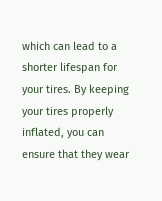which can lead to a shorter lifespan for your tires. By keeping your tires properly inflated, you can ensure that they wear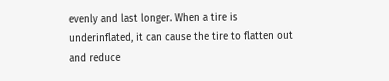evenly and last longer. When a tire is underinflated, it can cause the tire to flatten out and reduce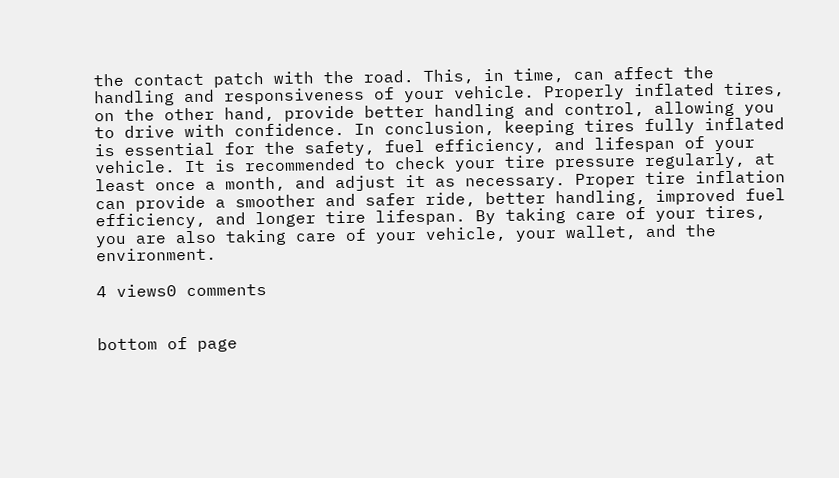the contact patch with the road. This, in time, can affect the handling and responsiveness of your vehicle. Properly inflated tires, on the other hand, provide better handling and control, allowing you to drive with confidence. In conclusion, keeping tires fully inflated is essential for the safety, fuel efficiency, and lifespan of your vehicle. It is recommended to check your tire pressure regularly, at least once a month, and adjust it as necessary. Proper tire inflation can provide a smoother and safer ride, better handling, improved fuel efficiency, and longer tire lifespan. By taking care of your tires, you are also taking care of your vehicle, your wallet, and the environment.

4 views0 comments


bottom of page